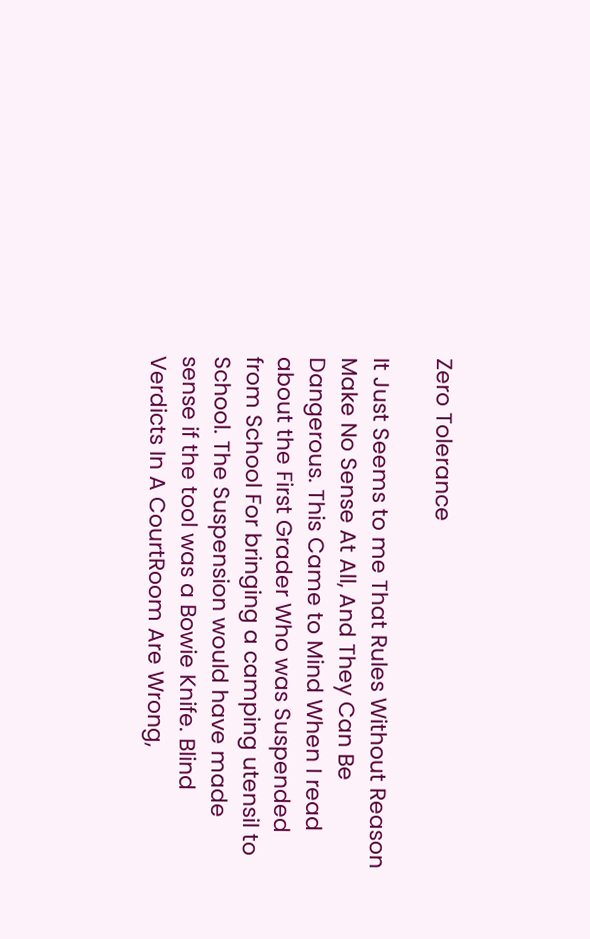Zero Tolerance

It Just Seems to me That Rules Without Reason Make No Sense At All, And They Can Be Dangerous. This Came to Mind When I read about the First Grader Who was Suspended from School For bringing a camping utensil to School. The Suspension would have made sense if the tool was a Bowie Knife. Blind Verdicts In A CourtRoom Are Wrong,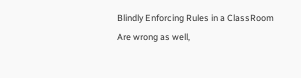Blindly Enforcing Rules in a ClassRoom Are wrong as well,